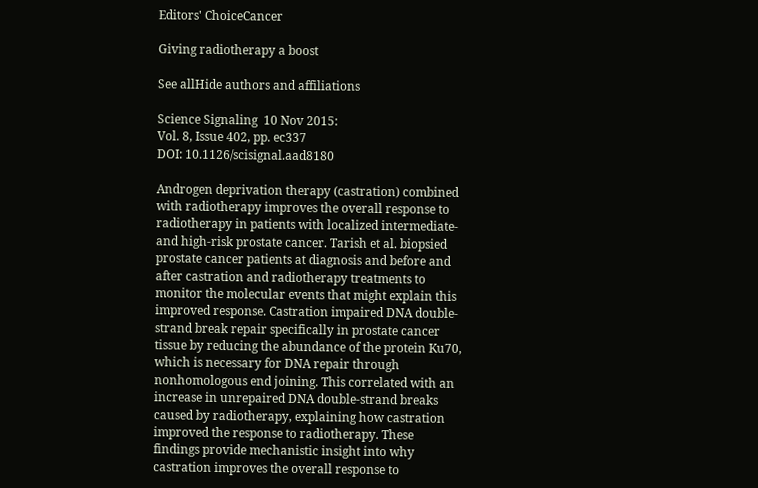Editors' ChoiceCancer

Giving radiotherapy a boost

See allHide authors and affiliations

Science Signaling  10 Nov 2015:
Vol. 8, Issue 402, pp. ec337
DOI: 10.1126/scisignal.aad8180

Androgen deprivation therapy (castration) combined with radiotherapy improves the overall response to radiotherapy in patients with localized intermediate- and high-risk prostate cancer. Tarish et al. biopsied prostate cancer patients at diagnosis and before and after castration and radiotherapy treatments to monitor the molecular events that might explain this improved response. Castration impaired DNA double-strand break repair specifically in prostate cancer tissue by reducing the abundance of the protein Ku70, which is necessary for DNA repair through nonhomologous end joining. This correlated with an increase in unrepaired DNA double-strand breaks caused by radiotherapy, explaining how castration improved the response to radiotherapy. These findings provide mechanistic insight into why castration improves the overall response to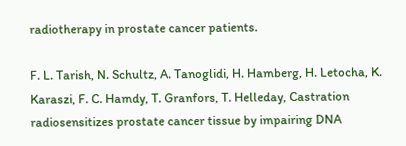radiotherapy in prostate cancer patients.

F. L. Tarish, N. Schultz, A. Tanoglidi, H. Hamberg, H. Letocha, K. Karaszi, F. C. Hamdy, T. Granfors, T. Helleday, Castration radiosensitizes prostate cancer tissue by impairing DNA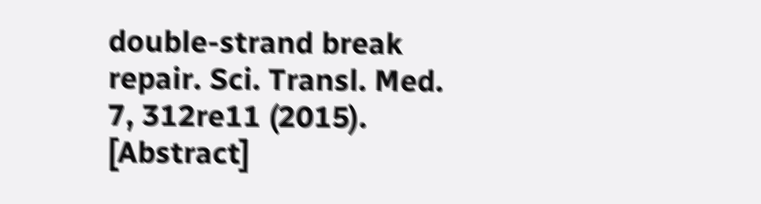double-strand break repair. Sci. Transl. Med. 7, 312re11 (2015). [Abstract]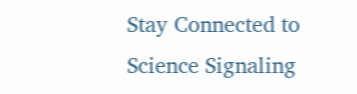Stay Connected to Science Signaling